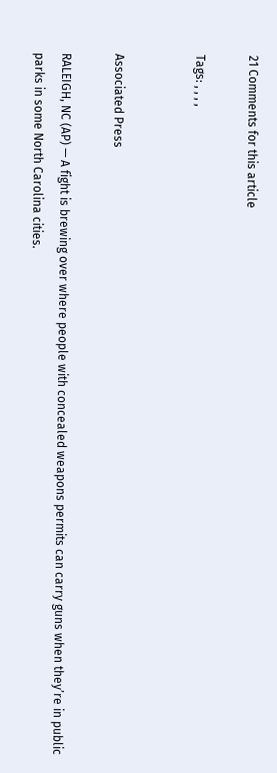21 Comments for this article

Tags: , , , ,


Associated Press

RALEIGH, NC (AP) — A fight is brewing over where people with concealed weapons permits can carry guns when they’re in public parks in some North Carolina cities.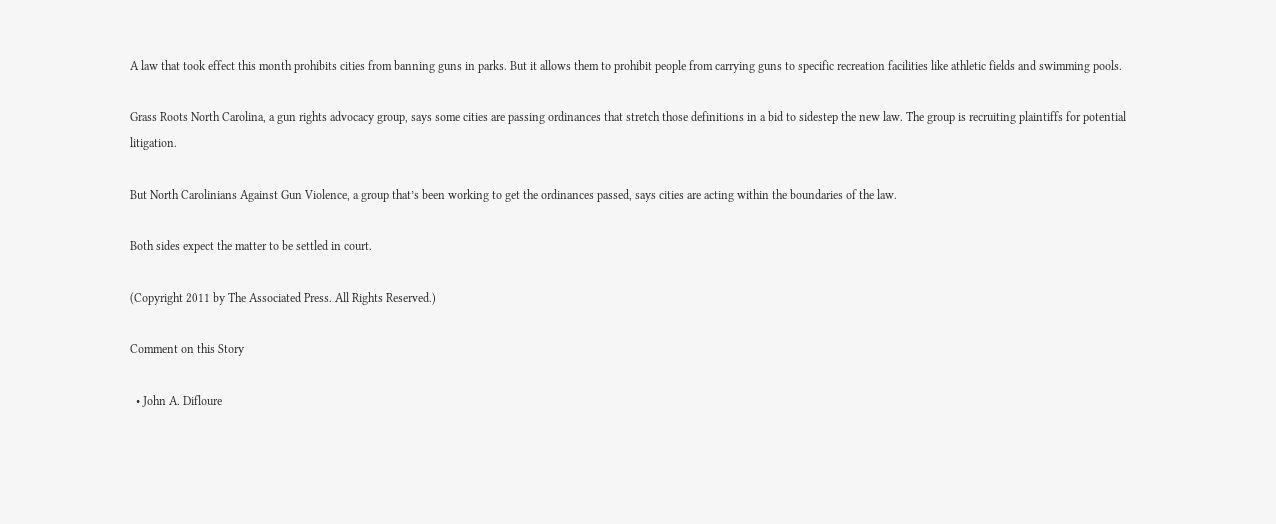A law that took effect this month prohibits cities from banning guns in parks. But it allows them to prohibit people from carrying guns to specific recreation facilities like athletic fields and swimming pools.

Grass Roots North Carolina, a gun rights advocacy group, says some cities are passing ordinances that stretch those definitions in a bid to sidestep the new law. The group is recruiting plaintiffs for potential litigation.

But North Carolinians Against Gun Violence, a group that’s been working to get the ordinances passed, says cities are acting within the boundaries of the law.

Both sides expect the matter to be settled in court.

(Copyright 2011 by The Associated Press. All Rights Reserved.)

Comment on this Story

  • John A. Difloure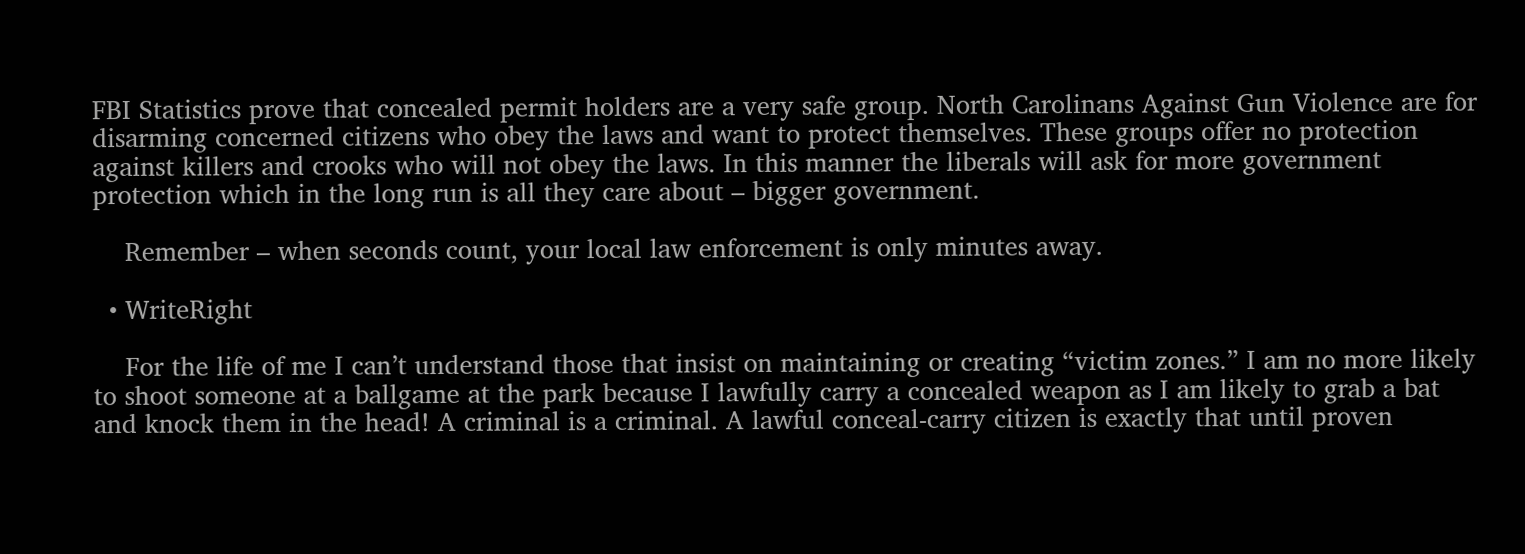FBI Statistics prove that concealed permit holders are a very safe group. North Carolinans Against Gun Violence are for disarming concerned citizens who obey the laws and want to protect themselves. These groups offer no protection against killers and crooks who will not obey the laws. In this manner the liberals will ask for more government protection which in the long run is all they care about – bigger government.

    Remember – when seconds count, your local law enforcement is only minutes away.

  • WriteRight

    For the life of me I can’t understand those that insist on maintaining or creating “victim zones.” I am no more likely to shoot someone at a ballgame at the park because I lawfully carry a concealed weapon as I am likely to grab a bat and knock them in the head! A criminal is a criminal. A lawful conceal-carry citizen is exactly that until proven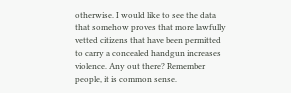otherwise. I would like to see the data that somehow proves that more lawfully vetted citizens that have been permitted to carry a concealed handgun increases violence. Any out there? Remember people, it is common sense.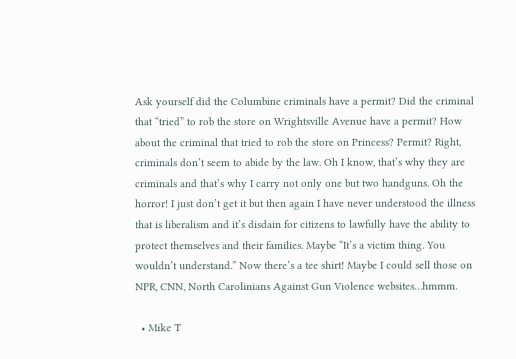Ask yourself did the Columbine criminals have a permit? Did the criminal that “tried” to rob the store on Wrightsville Avenue have a permit? How about the criminal that tried to rob the store on Princess? Permit? Right, criminals don’t seem to abide by the law. Oh I know, that’s why they are criminals and that’s why I carry not only one but two handguns. Oh the horror! I just don’t get it but then again I have never understood the illness that is liberalism and it’s disdain for citizens to lawfully have the ability to protect themselves and their families. Maybe “It’s a victim thing. You wouldn’t understand.” Now there’s a tee shirt! Maybe I could sell those on NPR, CNN, North Carolinians Against Gun Violence websites…hmmm.

  • Mike T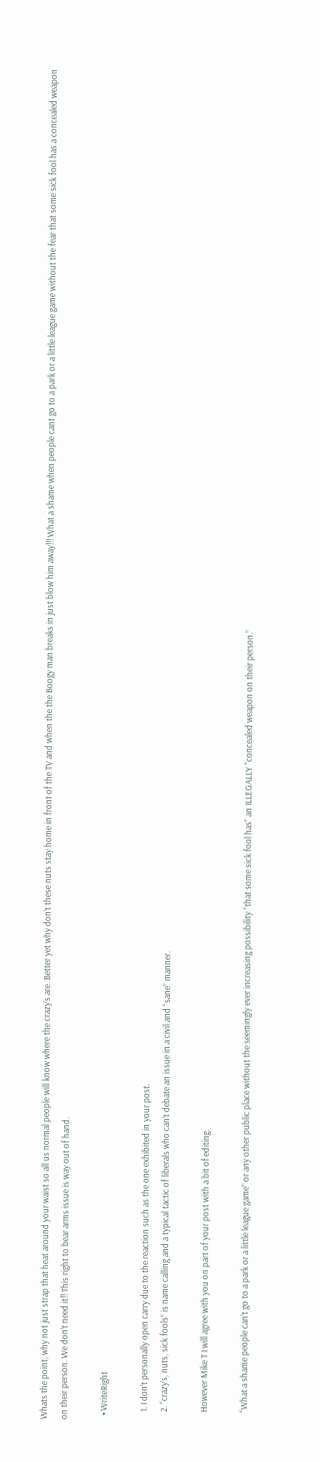Whats the point, why not just strap that heat around your waist so all us normal people will know where the crazy’s are. Better yet why don’t these nuts stay home in front of the TV and when the the Boogy man breaks in just blow him away!!! What a shame when people cant go to a park or a little league game without the fear that some sick fool has a concealed weapon on their person. We don’t need it!! This right to bear arms issue is way out of hand.

  • WriteRight

    1. I don’t personally open carry due to the reaction such as the one exhibited in your post.
    2. “crazy’s, nuts, sick fools” is name calling and a typical tactic of liberals who can’t debate an issue in a civil and “sane” manner.

    However Mike T I will agree with you on part of your post with a bit of editing.

    “What a shame people can’t go to a park or a little league game” or any other public place without the seemingly ever increasing possibility “that some sick fool has” an ILLEGALLY “concealed weapon on their person.”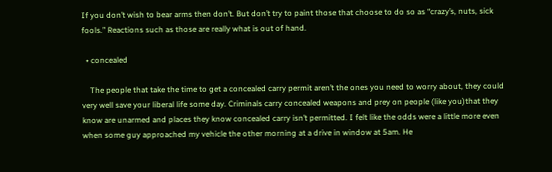If you don’t wish to bear arms then don’t. But don’t try to paint those that choose to do so as “crazy’s, nuts, sick fools.” Reactions such as those are really what is out of hand.

  • concealed

    The people that take the time to get a concealed carry permit aren’t the ones you need to worry about, they could very well save your liberal life some day. Criminals carry concealed weapons and prey on people (like you)that they know are unarmed and places they know concealed carry isn’t permitted. I felt like the odds were a little more even when some guy approached my vehicle the other morning at a drive in window at 5am. He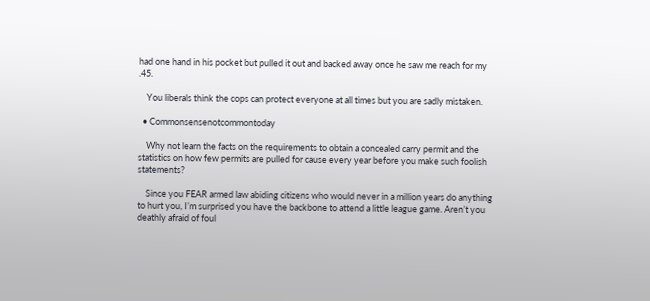had one hand in his pocket but pulled it out and backed away once he saw me reach for my .45.

    You liberals think the cops can protect everyone at all times but you are sadly mistaken.

  • Commonsensenotcommontoday

    Why not learn the facts on the requirements to obtain a concealed carry permit and the statistics on how few permits are pulled for cause every year before you make such foolish statements?

    Since you FEAR armed law abiding citizens who would never in a million years do anything to hurt you, I’m surprised you have the backbone to attend a little league game. Aren’t you deathly afraid of foul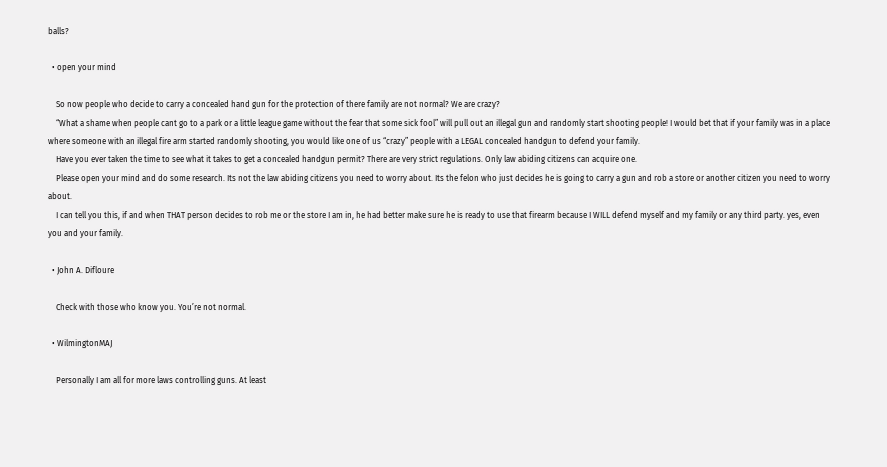balls?

  • open your mind

    So now people who decide to carry a concealed hand gun for the protection of there family are not normal? We are crazy?
    “What a shame when people cant go to a park or a little league game without the fear that some sick fool” will pull out an illegal gun and randomly start shooting people! I would bet that if your family was in a place where someone with an illegal fire arm started randomly shooting, you would like one of us “crazy” people with a LEGAL concealed handgun to defend your family.
    Have you ever taken the time to see what it takes to get a concealed handgun permit? There are very strict regulations. Only law abiding citizens can acquire one.
    Please open your mind and do some research. Its not the law abiding citizens you need to worry about. Its the felon who just decides he is going to carry a gun and rob a store or another citizen you need to worry about.
    I can tell you this, if and when THAT person decides to rob me or the store I am in, he had better make sure he is ready to use that firearm because I WILL defend myself and my family or any third party. yes, even you and your family.

  • John A. Difloure

    Check with those who know you. You’re not normal.

  • WilmingtonMAJ

    Personally I am all for more laws controlling guns. At least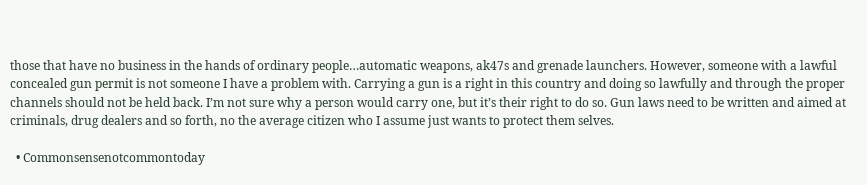those that have no business in the hands of ordinary people…automatic weapons, ak47s and grenade launchers. However, someone with a lawful concealed gun permit is not someone I have a problem with. Carrying a gun is a right in this country and doing so lawfully and through the proper channels should not be held back. I’m not sure why a person would carry one, but it’s their right to do so. Gun laws need to be written and aimed at criminals, drug dealers and so forth, no the average citizen who I assume just wants to protect them selves.

  • Commonsensenotcommontoday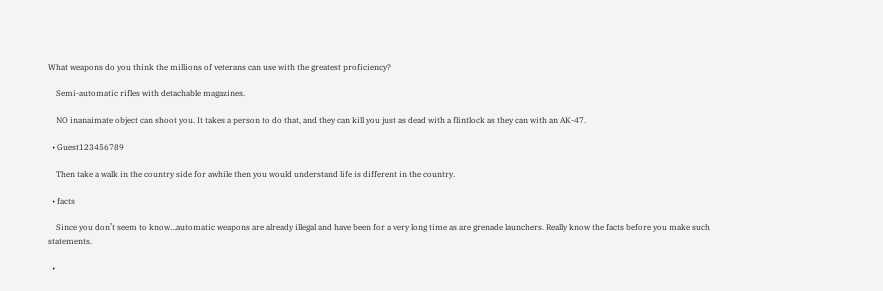What weapons do you think the millions of veterans can use with the greatest proficiency?

    Semi-automatic rifles with detachable magazines.

    NO inanaimate object can shoot you. It takes a person to do that, and they can kill you just as dead with a flintlock as they can with an AK-47.

  • Guest123456789

    Then take a walk in the country side for awhile then you would understand life is different in the country.

  • facts

    Since you don’t seem to know…automatic weapons are already illegal and have been for a very long time as are grenade launchers. Really know the facts before you make such statements.

  •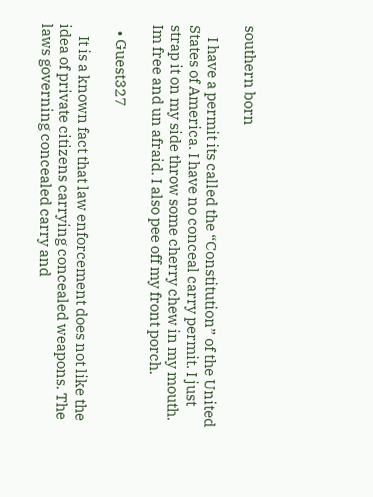southern born

    I have a permit its called the “Constitution” of the United States of America. I have no conceal carry permit. I just strap it on my side throw some cherry chew in my mouth. Im free and un afraid. I also pee off my front porch.

  • Guest327

    It is a known fact that law enforcement does not like the idea of private citizens carrying concealed weapons. The laws governing concealed carry and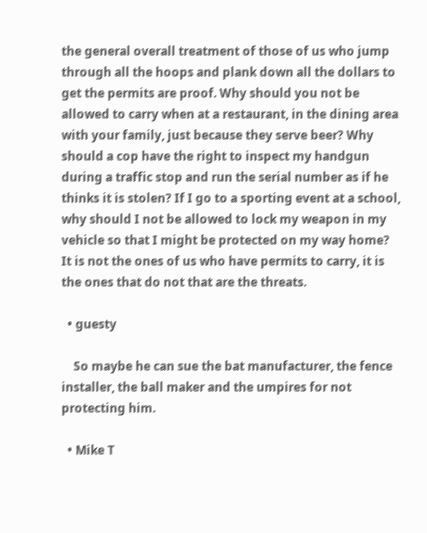the general overall treatment of those of us who jump through all the hoops and plank down all the dollars to get the permits are proof. Why should you not be allowed to carry when at a restaurant, in the dining area with your family, just because they serve beer? Why should a cop have the right to inspect my handgun during a traffic stop and run the serial number as if he thinks it is stolen? If I go to a sporting event at a school, why should I not be allowed to lock my weapon in my vehicle so that I might be protected on my way home? It is not the ones of us who have permits to carry, it is the ones that do not that are the threats.

  • guesty

    So maybe he can sue the bat manufacturer, the fence installer, the ball maker and the umpires for not protecting him.

  • Mike T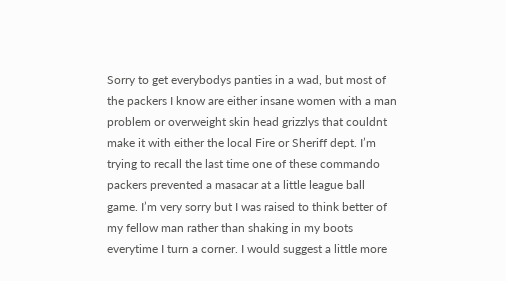Sorry to get everybodys panties in a wad, but most of the packers I know are either insane women with a man problem or overweight skin head grizzlys that couldnt make it with either the local Fire or Sheriff dept. I’m trying to recall the last time one of these commando packers prevented a masacar at a little league ball game. I’m very sorry but I was raised to think better of my fellow man rather than shaking in my boots everytime I turn a corner. I would suggest a little more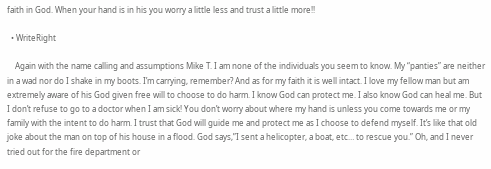faith in God. When your hand is in his you worry a little less and trust a little more!!

  • WriteRight

    Again with the name calling and assumptions Mike T. I am none of the individuals you seem to know. My “panties” are neither in a wad nor do I shake in my boots. I’m carrying, remember? And as for my faith it is well intact. I love my fellow man but am extremely aware of his God given free will to choose to do harm. I know God can protect me. I also know God can heal me. But I don’t refuse to go to a doctor when I am sick! You don’t worry about where my hand is unless you come towards me or my family with the intent to do harm. I trust that God will guide me and protect me as I choose to defend myself. It’s like that old joke about the man on top of his house in a flood. God says,”I sent a helicopter, a boat, etc… to rescue you.” Oh, and I never tried out for the fire department or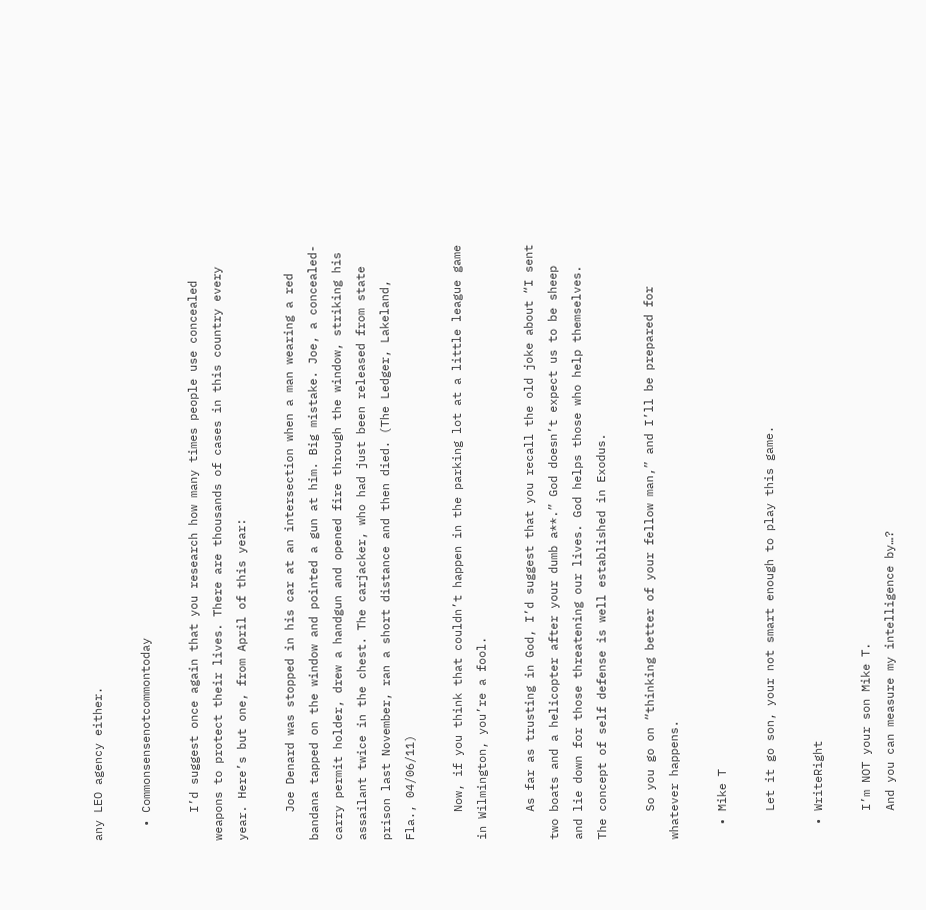any LEO agency either.

  • Commonsensenotcommontoday

    I’d suggest once again that you research how many times people use concealed weapons to protect their lives. There are thousands of cases in this country every year. Here’s but one, from April of this year:

    Joe Denard was stopped in his car at an intersection when a man wearing a red bandana tapped on the window and pointed a gun at him. Big mistake. Joe, a concealed-carry permit holder, drew a handgun and opened fire through the window, striking his assailant twice in the chest. The carjacker, who had just been released from state prison last November, ran a short distance and then died. (The Ledger, Lakeland, Fla., 04/06/11)

    Now, if you think that couldn’t happen in the parking lot at a little league game in Wilmington, you’re a fool.

    As far as trusting in God, I’d suggest that you recall the old joke about “I sent two boats and a helicopter after your dumb a**.” God doesn’t expect us to be sheep and lie down for those threatening our lives. God helps those who help themselves. The concept of self defense is well established in Exodus.

    So you go on “thinking better of your fellow man,” and I’ll be prepared for whatever happens.

  • Mike T

    Let it go son, your not smart enough to play this game.

  • WriteRight

    I’m NOT your son Mike T.
    And you can measure my intelligence by…?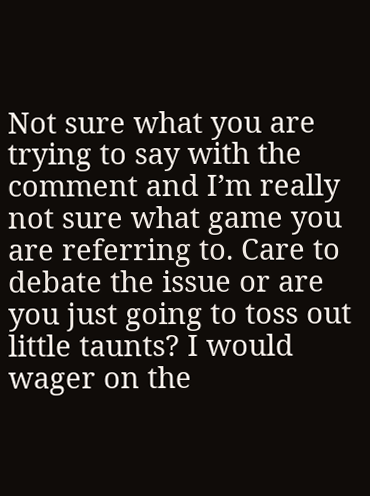Not sure what you are trying to say with the comment and I’m really not sure what game you are referring to. Care to debate the issue or are you just going to toss out little taunts? I would wager on the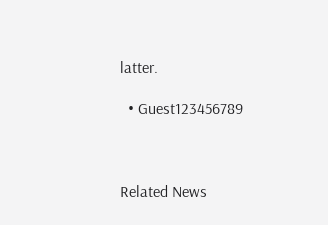latter.

  • Guest123456789



Related News